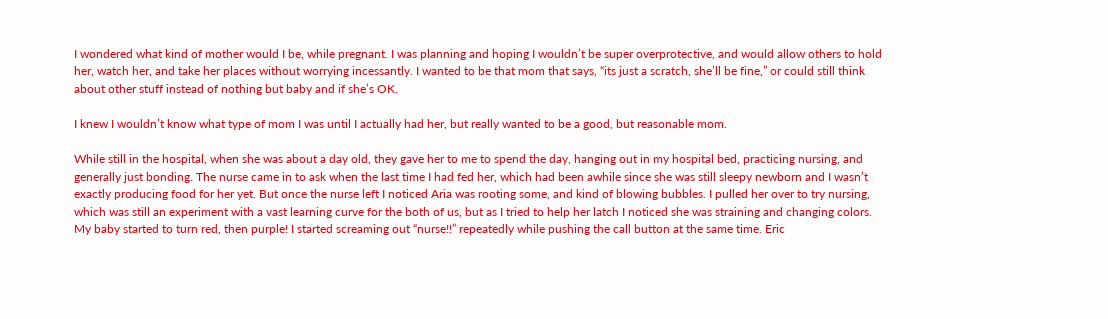I wondered what kind of mother would I be, while pregnant. I was planning and hoping I wouldn’t be super overprotective, and would allow others to hold her, watch her, and take her places without worrying incessantly. I wanted to be that mom that says, “its just a scratch, she’ll be fine,” or could still think about other stuff instead of nothing but baby and if she’s OK.

I knew I wouldn’t know what type of mom I was until I actually had her, but really wanted to be a good, but reasonable mom.

While still in the hospital, when she was about a day old, they gave her to me to spend the day, hanging out in my hospital bed, practicing nursing, and generally just bonding. The nurse came in to ask when the last time I had fed her, which had been awhile since she was still sleepy newborn and I wasn’t exactly producing food for her yet. But once the nurse left I noticed Aria was rooting some, and kind of blowing bubbles. I pulled her over to try nursing, which was still an experiment with a vast learning curve for the both of us, but as I tried to help her latch I noticed she was straining and changing colors. My baby started to turn red, then purple! I started screaming out “nurse!!” repeatedly while pushing the call button at the same time. Eric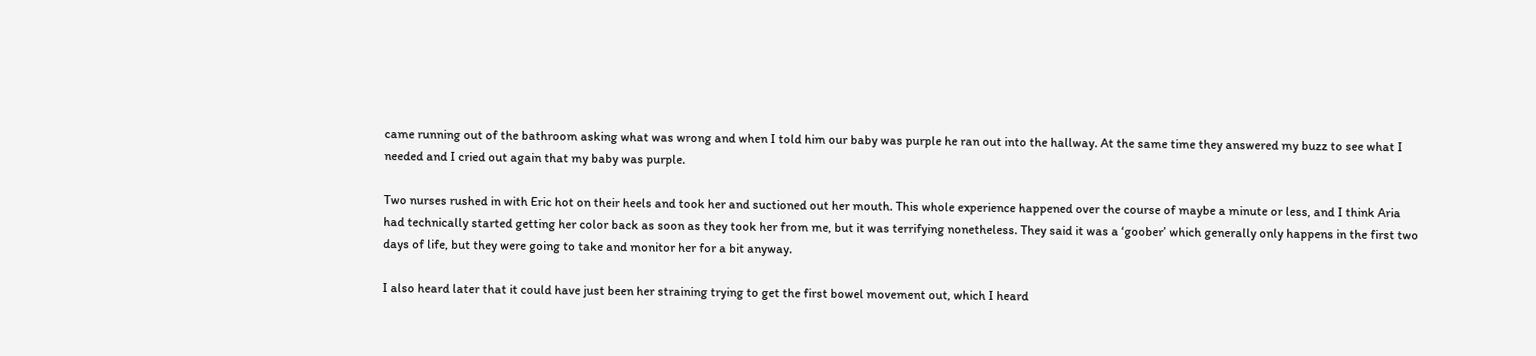came running out of the bathroom asking what was wrong and when I told him our baby was purple he ran out into the hallway. At the same time they answered my buzz to see what I needed and I cried out again that my baby was purple.

Two nurses rushed in with Eric hot on their heels and took her and suctioned out her mouth. This whole experience happened over the course of maybe a minute or less, and I think Aria had technically started getting her color back as soon as they took her from me, but it was terrifying nonetheless. They said it was a ‘goober’ which generally only happens in the first two days of life, but they were going to take and monitor her for a bit anyway.

I also heard later that it could have just been her straining trying to get the first bowel movement out, which I heard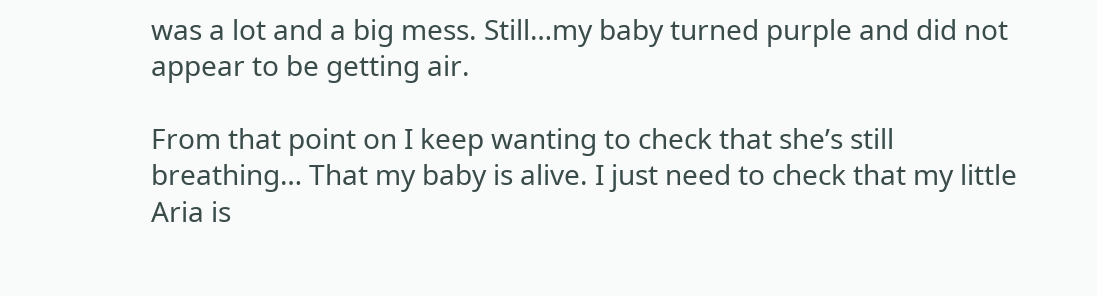was a lot and a big mess. Still…my baby turned purple and did not appear to be getting air.

From that point on I keep wanting to check that she’s still breathing… That my baby is alive. I just need to check that my little Aria is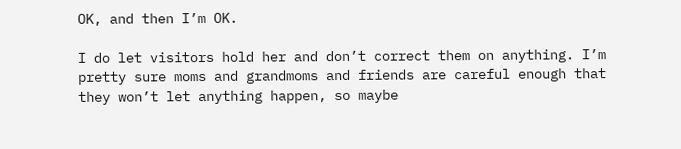OK, and then I’m OK.

I do let visitors hold her and don’t correct them on anything. I’m pretty sure moms and grandmoms and friends are careful enough that they won’t let anything happen, so maybe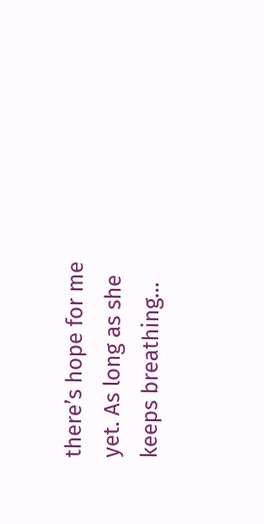there’s hope for me yet. As long as she keeps breathing…